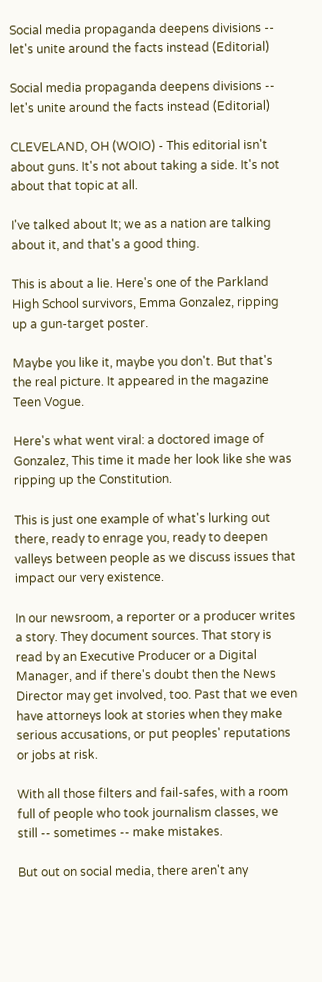Social media propaganda deepens divisions -- let's unite around the facts instead (Editorial)

Social media propaganda deepens divisions -- let's unite around the facts instead (Editorial)

CLEVELAND, OH (WOIO) - This editorial isn't about guns. It's not about taking a side. It's not about that topic at all.

I've talked about It; we as a nation are talking about it, and that's a good thing.

This is about a lie. Here's one of the Parkland High School survivors, Emma Gonzalez, ripping up a gun-target poster.

Maybe you like it, maybe you don't. But that's the real picture. It appeared in the magazine Teen Vogue.

Here's what went viral: a doctored image of Gonzalez, This time it made her look like she was ripping up the Constitution.

This is just one example of what's lurking out there, ready to enrage you, ready to deepen valleys between people as we discuss issues that impact our very existence.

In our newsroom, a reporter or a producer writes a story. They document sources. That story is read by an Executive Producer or a Digital Manager, and if there's doubt then the News Director may get involved, too. Past that we even have attorneys look at stories when they make serious accusations, or put peoples' reputations or jobs at risk.

With all those filters and fail-safes, with a room full of people who took journalism classes, we still -- sometimes -- make mistakes.

But out on social media, there aren't any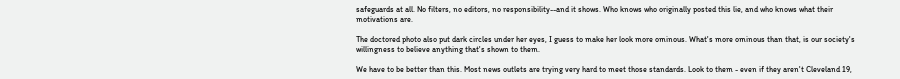safeguards at all. No filters, no editors, no responsibility--and it shows. Who knows who originally posted this lie, and who knows what their motivations are.

The doctored photo also put dark circles under her eyes, I guess to make her look more ominous. What's more ominous than that, is our society's willingness to believe anything that's shown to them.

We have to be better than this. Most news outlets are trying very hard to meet those standards. Look to them - even if they aren't Cleveland 19,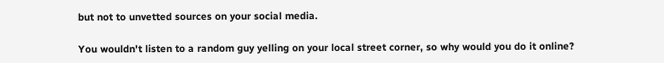but not to unvetted sources on your social media.

You wouldn't listen to a random guy yelling on your local street corner, so why would you do it online?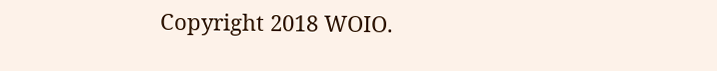Copyright 2018 WOIO.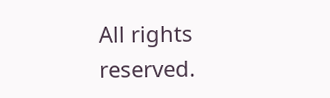All rights reserved.